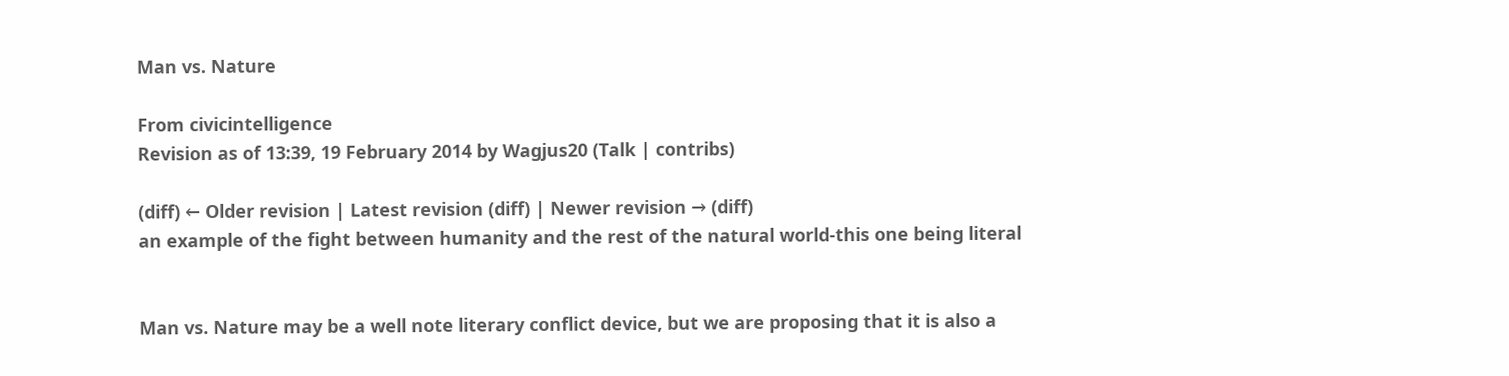Man vs. Nature

From civicintelligence
Revision as of 13:39, 19 February 2014 by Wagjus20 (Talk | contribs)

(diff) ← Older revision | Latest revision (diff) | Newer revision → (diff)
an example of the fight between humanity and the rest of the natural world-this one being literal


Man vs. Nature may be a well note literary conflict device, but we are proposing that it is also a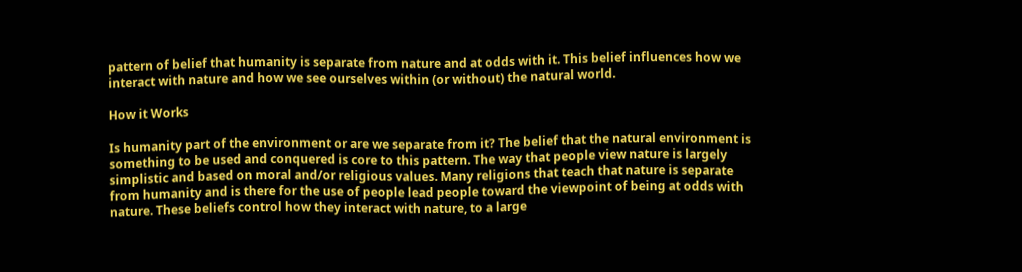pattern of belief that humanity is separate from nature and at odds with it. This belief influences how we interact with nature and how we see ourselves within (or without) the natural world.

How it Works

Is humanity part of the environment or are we separate from it? The belief that the natural environment is something to be used and conquered is core to this pattern. The way that people view nature is largely simplistic and based on moral and/or religious values. Many religions that teach that nature is separate from humanity and is there for the use of people lead people toward the viewpoint of being at odds with nature. These beliefs control how they interact with nature, to a large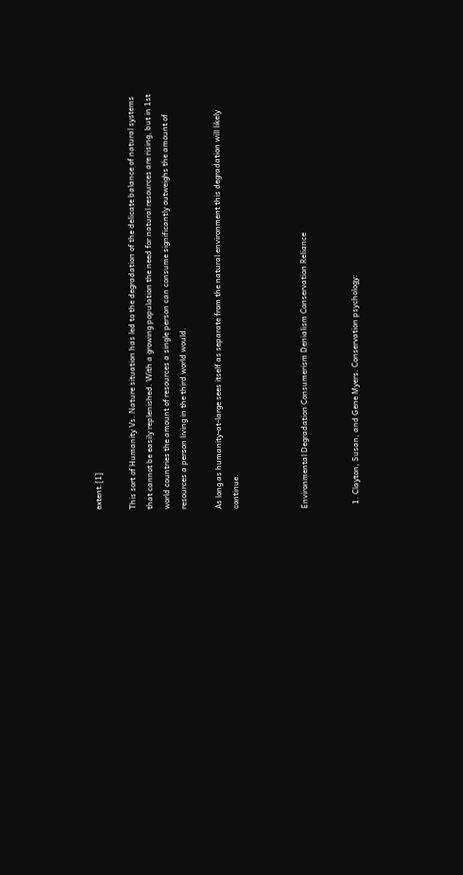extent.[1]

This sort of Humanity Vs. Nature situation has led to the degradation of the delicate balance of natural systems that cannot be easily replenished. With a growing population the need for natural resources are rising, but in 1st world countries the amount of resources a single person can consume significantly outweighs the amount of resources a person living in the third world would.

As long as humanity-at-large sees itself as separate from the natural environment this degradation will likely continue.



Environmental Degradation Consumerism Denialism Conservation Reliance


  1. Clayton, Susan, and Gene Myers. Conservation psychology: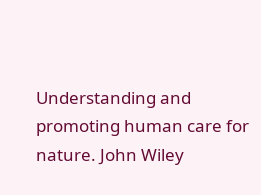Understanding and promoting human care for nature. John Wiley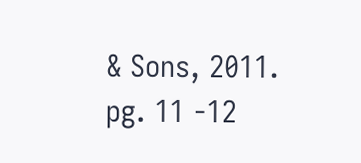& Sons, 2011. pg. 11 -12